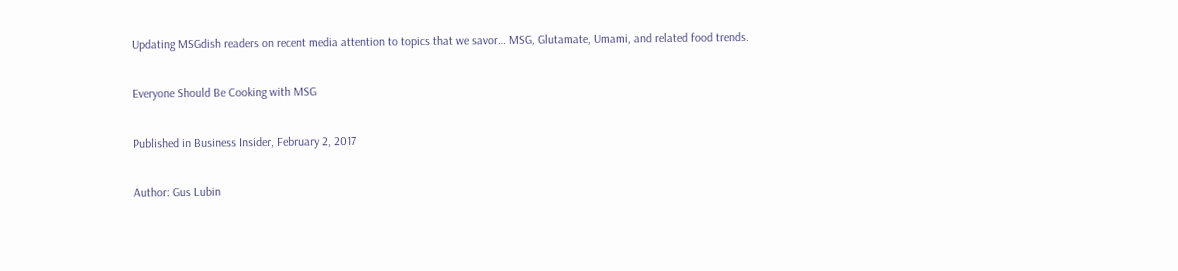Updating MSGdish readers on recent media attention to topics that we savor… MSG, Glutamate, Umami, and related food trends.

Everyone Should Be Cooking with MSG

Published in Business Insider, February 2, 2017

Author: Gus Lubin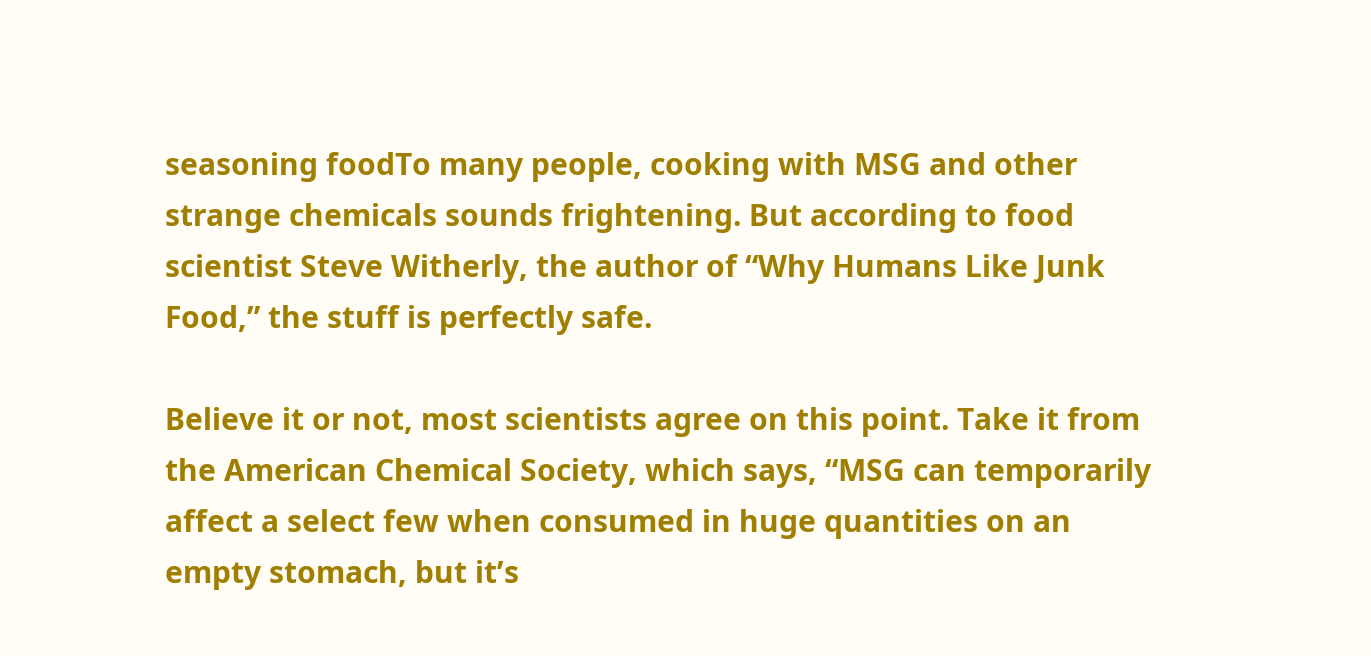seasoning foodTo many people, cooking with MSG and other strange chemicals sounds frightening. But according to food scientist Steve Witherly, the author of “Why Humans Like Junk Food,” the stuff is perfectly safe.

Believe it or not, most scientists agree on this point. Take it from the American Chemical Society, which says, “MSG can temporarily affect a select few when consumed in huge quantities on an empty stomach, but it’s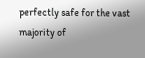perfectly safe for the vast majority of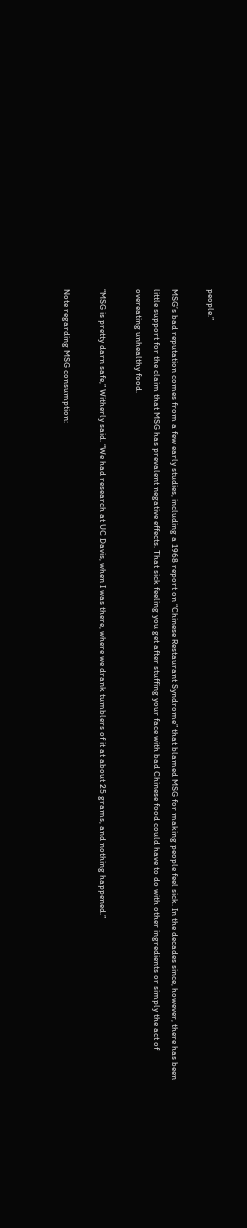people.”

MSG’s bad reputation comes from a few early studies, including a 1968 report on “Chinese Restaurant Syndrome” that blamed MSG for making people feel sick. In the decades since, however, there has been little support for the claim that MSG has prevalent negative effects. That sick feeling you get after stuffing your face with bad Chinese food could have to do with other ingredients or simply the act of overeating unhealthy food.

“MSG is pretty darn safe,” Witherly said. “We had research at UC Davis, when I was there, where we drank tumblers of it at about 25 grams, and nothing happened.”

Note regarding MSG consumption: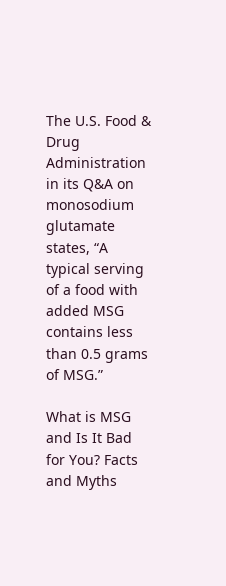The U.S. Food & Drug Administration in its Q&A on monosodium glutamate states, “A typical serving of a food with added MSG contains less than 0.5 grams of MSG.”

What is MSG and Is It Bad for You? Facts and Myths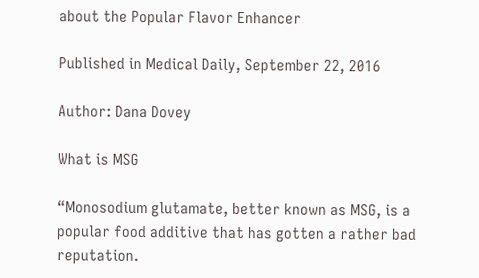about the Popular Flavor Enhancer

Published in Medical Daily, September 22, 2016

Author: Dana Dovey

What is MSG

“Monosodium glutamate, better known as MSG, is a popular food additive that has gotten a rather bad reputation.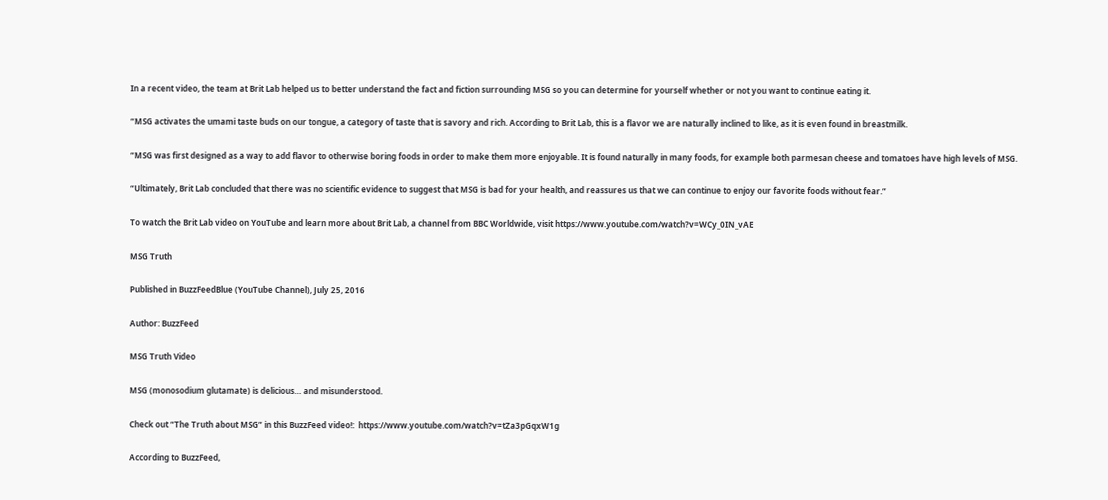In a recent video, the team at Brit Lab helped us to better understand the fact and fiction surrounding MSG so you can determine for yourself whether or not you want to continue eating it.

“MSG activates the umami taste buds on our tongue, a category of taste that is savory and rich. According to Brit Lab, this is a flavor we are naturally inclined to like, as it is even found in breastmilk.

“MSG was first designed as a way to add flavor to otherwise boring foods in order to make them more enjoyable. It is found naturally in many foods, for example both parmesan cheese and tomatoes have high levels of MSG.

“Ultimately, Brit Lab concluded that there was no scientific evidence to suggest that MSG is bad for your health, and reassures us that we can continue to enjoy our favorite foods without fear.”

To watch the Brit Lab video on YouTube and learn more about Brit Lab, a channel from BBC Worldwide, visit https://www.youtube.com/watch?v=WCy_0IN_vAE

MSG Truth

Published in BuzzFeedBlue (YouTube Channel), July 25, 2016

Author: BuzzFeed

MSG Truth Video

MSG (monosodium glutamate) is delicious… and misunderstood.

Check out “The Truth about MSG” in this BuzzFeed video!:  https://www.youtube.com/watch?v=tZa3pGqxW1g

According to BuzzFeed,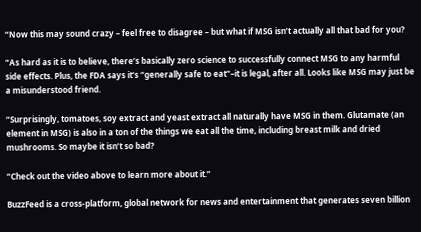“Now this may sound crazy – feel free to disagree – but what if MSG isn’t actually all that bad for you?

“As hard as it is to believe, there’s basically zero science to successfully connect MSG to any harmful side effects. Plus, the FDA says it’s “generally safe to eat”–it is legal, after all. Looks like MSG may just be a misunderstood friend.

“Surprisingly, tomatoes, soy extract and yeast extract all naturally have MSG in them. Glutamate (an element in MSG) is also in a ton of the things we eat all the time, including breast milk and dried mushrooms. So maybe it isn’t so bad?

“Check out the video above to learn more about it.”

BuzzFeed is a cross-platform, global network for news and entertainment that generates seven billion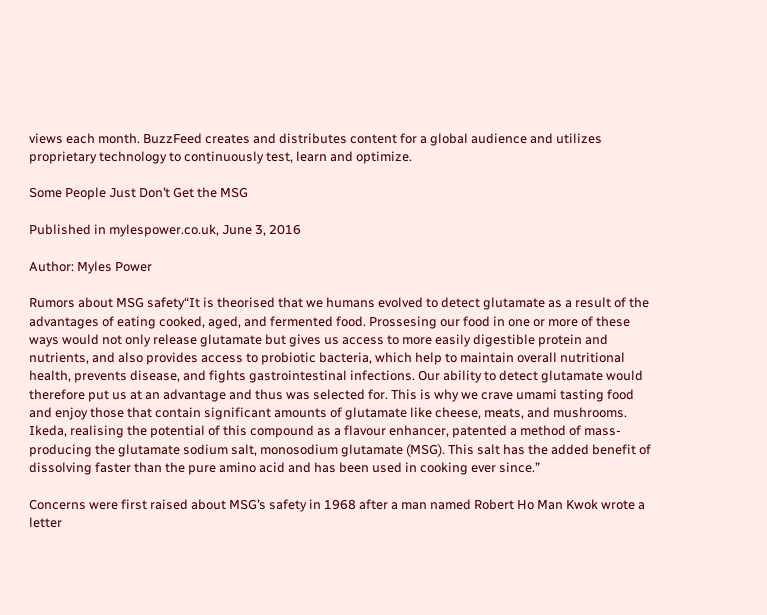views each month. BuzzFeed creates and distributes content for a global audience and utilizes proprietary technology to continuously test, learn and optimize.

Some People Just Don’t Get the MSG

Published in mylespower.co.uk, June 3, 2016

Author: Myles Power

Rumors about MSG safety“It is theorised that we humans evolved to detect glutamate as a result of the advantages of eating cooked, aged, and fermented food. Prossesing our food in one or more of these ways would not only release glutamate but gives us access to more easily digestible protein and nutrients, and also provides access to probiotic bacteria, which help to maintain overall nutritional health, prevents disease, and fights gastrointestinal infections. Our ability to detect glutamate would therefore put us at an advantage and thus was selected for. This is why we crave umami tasting food and enjoy those that contain significant amounts of glutamate like cheese, meats, and mushrooms. Ikeda, realising the potential of this compound as a flavour enhancer, patented a method of mass-producing the glutamate sodium salt, monosodium glutamate (MSG). This salt has the added benefit of dissolving faster than the pure amino acid and has been used in cooking ever since.”

Concerns were first raised about MSG’s safety in 1968 after a man named Robert Ho Man Kwok wrote a letter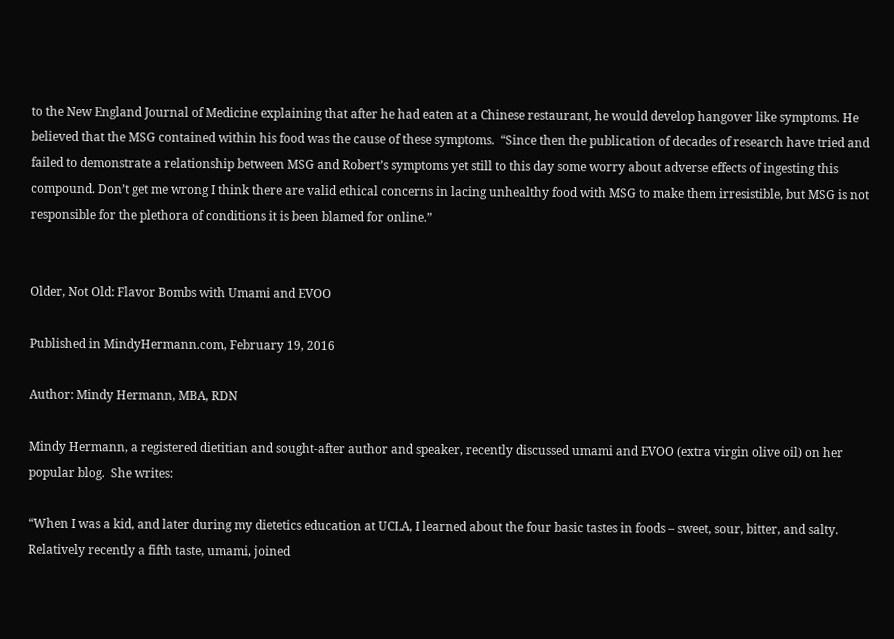to the New England Journal of Medicine explaining that after he had eaten at a Chinese restaurant, he would develop hangover like symptoms. He believed that the MSG contained within his food was the cause of these symptoms.  “Since then the publication of decades of research have tried and failed to demonstrate a relationship between MSG and Robert’s symptoms yet still to this day some worry about adverse effects of ingesting this compound. Don’t get me wrong I think there are valid ethical concerns in lacing unhealthy food with MSG to make them irresistible, but MSG is not responsible for the plethora of conditions it is been blamed for online.”


Older, Not Old: Flavor Bombs with Umami and EVOO

Published in MindyHermann.com, February 19, 2016

Author: Mindy Hermann, MBA, RDN

Mindy Hermann, a registered dietitian and sought-after author and speaker, recently discussed umami and EVOO (extra virgin olive oil) on her popular blog.  She writes:

“When I was a kid, and later during my dietetics education at UCLA, I learned about the four basic tastes in foods – sweet, sour, bitter, and salty. Relatively recently a fifth taste, umami, joined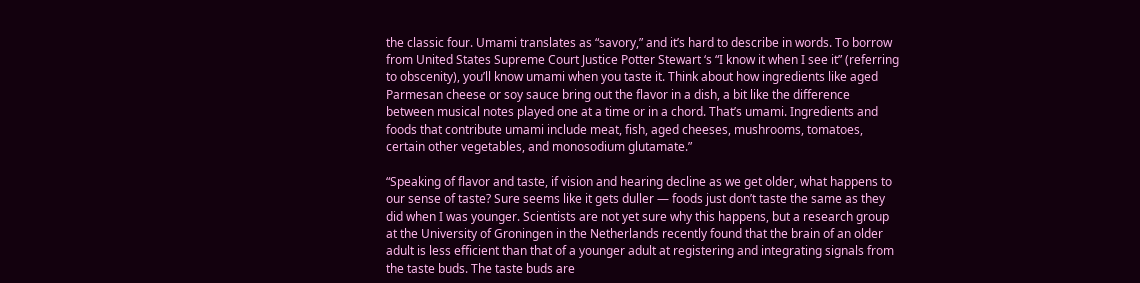the classic four. Umami translates as “savory,” and it’s hard to describe in words. To borrow from United States Supreme Court Justice Potter Stewart ‘s “I know it when I see it” (referring to obscenity), you’ll know umami when you taste it. Think about how ingredients like aged Parmesan cheese or soy sauce bring out the flavor in a dish, a bit like the difference between musical notes played one at a time or in a chord. That’s umami. Ingredients and foods that contribute umami include meat, fish, aged cheeses, mushrooms, tomatoes, certain other vegetables, and monosodium glutamate.”

“Speaking of flavor and taste, if vision and hearing decline as we get older, what happens to our sense of taste? Sure seems like it gets duller — foods just don’t taste the same as they did when I was younger. Scientists are not yet sure why this happens, but a research group at the University of Groningen in the Netherlands recently found that the brain of an older adult is less efficient than that of a younger adult at registering and integrating signals from the taste buds. The taste buds are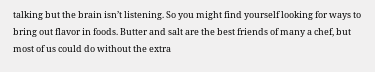talking but the brain isn’t listening. So you might find yourself looking for ways to bring out flavor in foods. Butter and salt are the best friends of many a chef, but most of us could do without the extra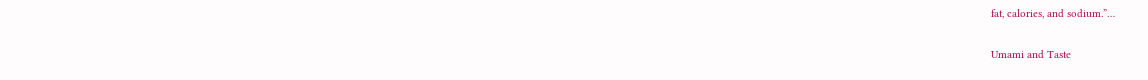fat, calories, and sodium.”…

Umami and Taste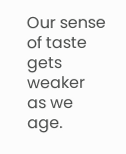Our sense of taste gets weaker as we age.